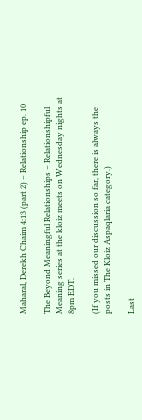Maharal, Derekh Chaim 4:13 (part 2) – Relationship ep. 10

The Beyond Meaningful Relationships – Relationshipful Meaning series at the kloiz meets on Wednesday nights at 8pm EDT.

(If you missed our discussion so far, there is always the posts in The Kloiz Aspaqlaria category.)

Last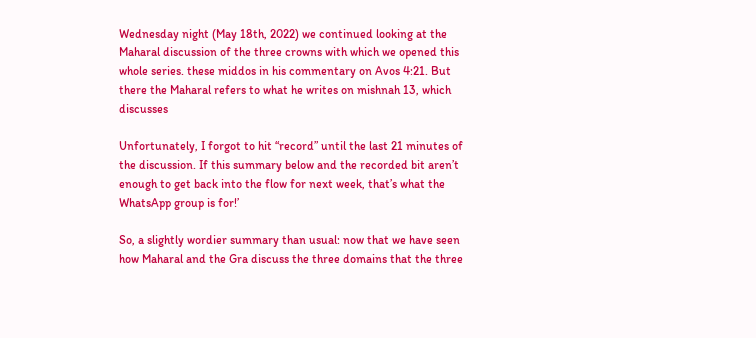Wednesday night (May 18th, 2022) we continued looking at the Maharal discussion of the three crowns with which we opened this whole series. these middos in his commentary on Avos 4:21. But there the Maharal refers to what he writes on mishnah 13, which discusses

Unfortunately, I forgot to hit “record” until the last 21 minutes of the discussion. If this summary below and the recorded bit aren’t enough to get back into the flow for next week, that’s what the WhatsApp group is for!’

So, a slightly wordier summary than usual: now that we have seen how Maharal and the Gra discuss the three domains that the three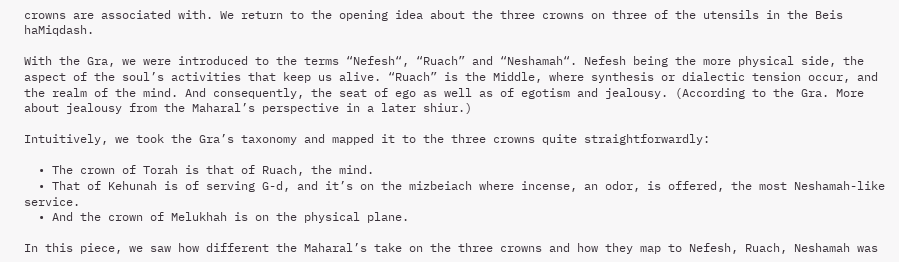crowns are associated with. We return to the opening idea about the three crowns on three of the utensils in the Beis haMiqdash.

With the Gra, we were introduced to the terms “Nefesh“, “Ruach” and “Neshamah“. Nefesh being the more physical side, the aspect of the soul’s activities that keep us alive. “Ruach” is the Middle, where synthesis or dialectic tension occur, and the realm of the mind. And consequently, the seat of ego as well as of egotism and jealousy. (According to the Gra. More about jealousy from the Maharal’s perspective in a later shiur.)

Intuitively, we took the Gra’s taxonomy and mapped it to the three crowns quite straightforwardly:

  • The crown of Torah is that of Ruach, the mind.
  • That of Kehunah is of serving G-d, and it’s on the mizbeiach where incense, an odor, is offered, the most Neshamah-like service.
  • And the crown of Melukhah is on the physical plane.

In this piece, we saw how different the Maharal’s take on the three crowns and how they map to Nefesh, Ruach, Neshamah was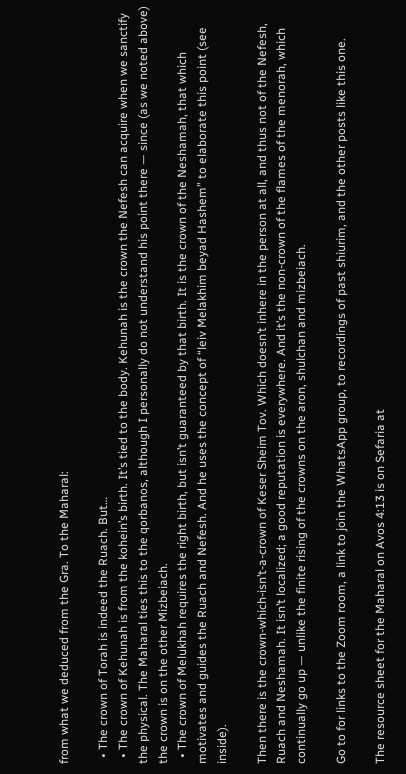from what we deduced from the Gra. To the Maharal:

  • The crown of Torah is indeed the Ruach. But…
  • The crown of Kehunah is from the kohein’s birth. It’s tied to the body. Kehunah is the crown the Nefesh can acquire when we sanctify the physical. The Maharal ties this to the qorbanos, although I personally do not understand his point there — since (as we noted above) the crown is on the other Mizbeiach.
  • The crown of Melukhah requires the right birth, but isn’t guaranteed by that birth. It is the crown of the Neshamah, that which motivates and guides the Ruach and Nefesh. And he uses the concept of “leiv Melakhim beyad Hashem” to elaborate this point (see inside).

Then there is the crown-which-isn’t-a-crown of Keser Sheim Tov. Which doesn’t inhere in the person at all, and thus not of the Nefesh, Ruach and Neshamah. It isn’t localized; a good reputation is everywhere. And it’s the non-crown of the flames of the menorah, which continually go up — unlike the finite rising of the crowns on the aron, shulchan and mizbeiach.

Go to for links to the Zoom room, a link to join the WhatsApp group, to recordings of past shiurim, and the other posts like this one.

The resource sheet for the Maharal on Avos 4:13 is on Sefaria at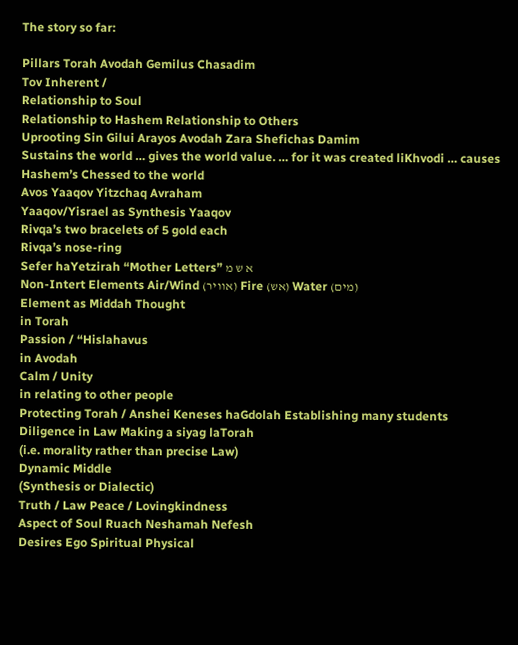The story so far:

Pillars Torah Avodah Gemilus Chasadim
Tov Inherent /
Relationship to Soul
Relationship to Hashem Relationship to Others
Uprooting Sin Gilui Arayos Avodah Zara Shefichas Damim
Sustains the world … gives the world value. … for it was created liKhvodi … causes Hashem’s Chessed to the world
Avos Yaaqov Yitzchaq Avraham
Yaaqov/Yisrael as Synthesis Yaaqov
Rivqa’s two bracelets of 5 gold each
Rivqa’s nose-ring
Sefer haYetzirah “Mother Letters” א ש מ
Non-Intert Elements Air/Wind (אוויר) Fire (אש) Water (מים)
Element as Middah Thought
in Torah
Passion / “Hislahavus
in Avodah
Calm / Unity
in relating to other people
Protecting Torah / Anshei Keneses haGdolah Establishing many students Diligence in Law Making a siyag laTorah
(i.e. morality rather than precise Law)
Dynamic Middle
(Synthesis or Dialectic)
Truth / Law Peace / Lovingkindness
Aspect of Soul Ruach Neshamah Nefesh
Desires Ego Spiritual Physical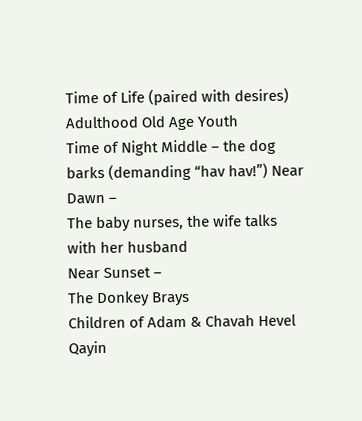Time of Life (paired with desires) Adulthood Old Age Youth
Time of Night Middle – the dog barks (demanding “hav hav!”) Near Dawn –
The baby nurses, the wife talks with her husband
Near Sunset –
The Donkey Brays
Children of Adam & Chavah Hevel Qayin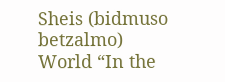Sheis (bidmuso betzalmo)
World “In the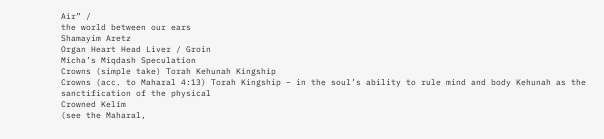Air” /
the world between our ears
Shamayim Aretz
Organ Heart Head Liver / Groin
Micha’s Miqdash Speculation
Crowns (simple take) Torah Kehunah Kingship
Crowns (acc. to Maharal 4:13) Torah Kingship – in the soul’s ability to rule mind and body Kehunah as the sanctification of the physical
Crowned Kelim
(see the Maharal,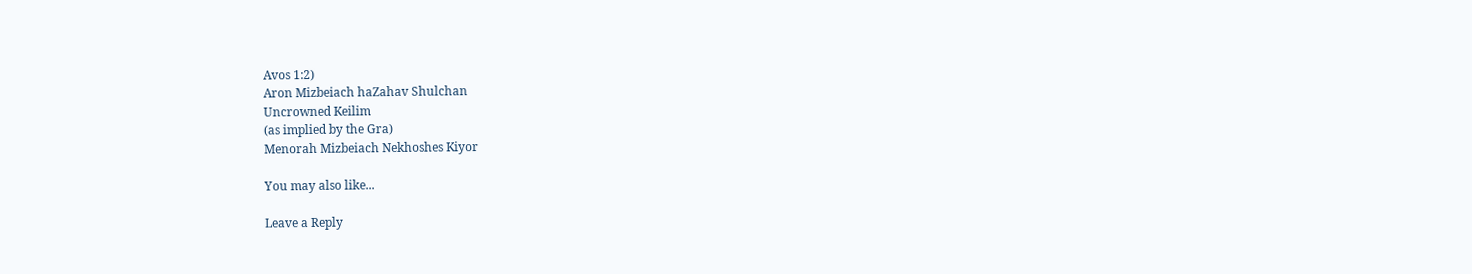Avos 1:2)
Aron Mizbeiach haZahav Shulchan
Uncrowned Keilim
(as implied by the Gra)
Menorah Mizbeiach Nekhoshes Kiyor

You may also like...

Leave a Reply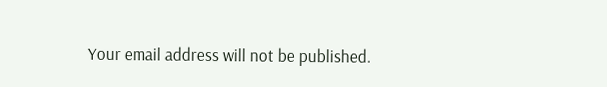Your email address will not be published.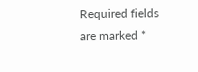Required fields are marked *